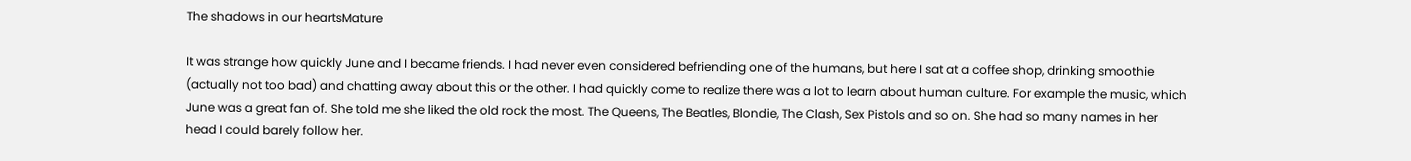The shadows in our heartsMature

It was strange how quickly June and I became friends. I had never even considered befriending one of the humans, but here I sat at a coffee shop, drinking smoothie (actually not too bad) and chatting away about this or the other. I had quickly come to realize there was a lot to learn about human culture. For example the music, which June was a great fan of. She told me she liked the old rock the most. The Queens, The Beatles, Blondie, The Clash, Sex Pistols and so on. She had so many names in her head I could barely follow her.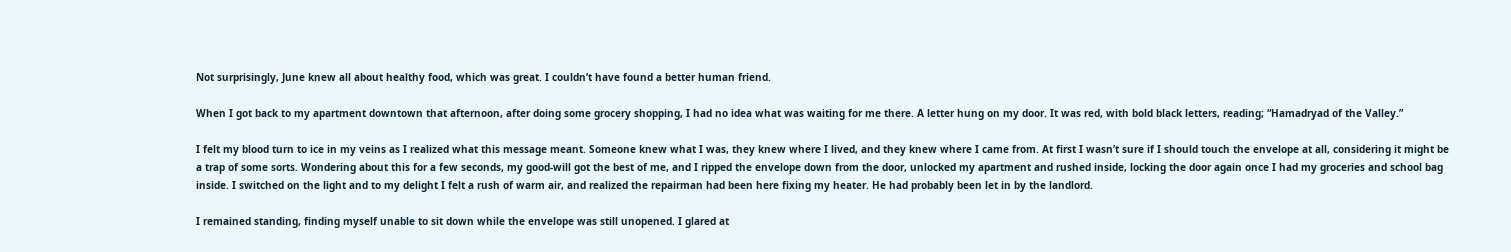Not surprisingly, June knew all about healthy food, which was great. I couldn’t have found a better human friend.

When I got back to my apartment downtown that afternoon, after doing some grocery shopping, I had no idea what was waiting for me there. A letter hung on my door. It was red, with bold black letters, reading; “Hamadryad of the Valley.”

I felt my blood turn to ice in my veins as I realized what this message meant. Someone knew what I was, they knew where I lived, and they knew where I came from. At first I wasn’t sure if I should touch the envelope at all, considering it might be a trap of some sorts. Wondering about this for a few seconds, my good-will got the best of me, and I ripped the envelope down from the door, unlocked my apartment and rushed inside, locking the door again once I had my groceries and school bag inside. I switched on the light and to my delight I felt a rush of warm air, and realized the repairman had been here fixing my heater. He had probably been let in by the landlord.

I remained standing, finding myself unable to sit down while the envelope was still unopened. I glared at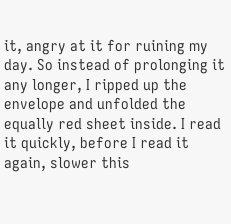it, angry at it for ruining my day. So instead of prolonging it any longer, I ripped up the envelope and unfolded the equally red sheet inside. I read it quickly, before I read it again, slower this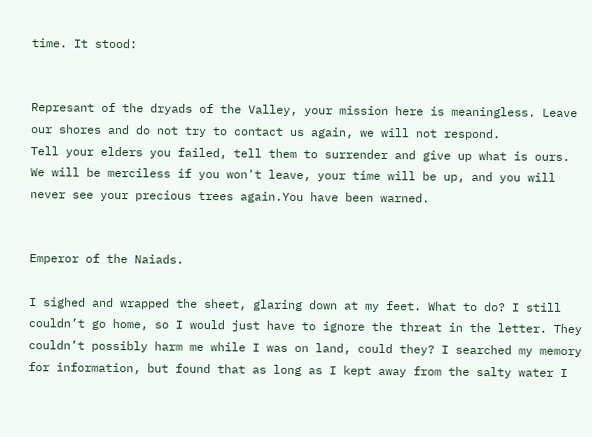time. It stood:


Represant of the dryads of the Valley, your mission here is meaningless. Leave our shores and do not try to contact us again, we will not respond.
Tell your elders you failed, tell them to surrender and give up what is ours. We will be merciless if you won't leave, your time will be up, and you will never see your precious trees again.You have been warned.


Emperor of the Naiads.

I sighed and wrapped the sheet, glaring down at my feet. What to do? I still couldn’t go home, so I would just have to ignore the threat in the letter. They couldn’t possibly harm me while I was on land, could they? I searched my memory for information, but found that as long as I kept away from the salty water I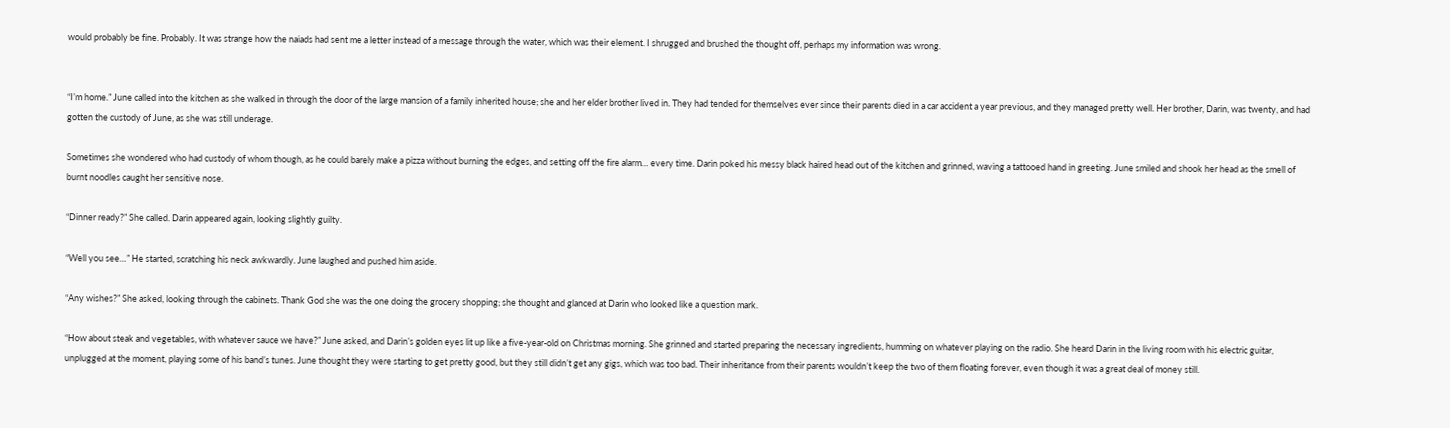would probably be fine. Probably. It was strange how the naiads had sent me a letter instead of a message through the water, which was their element. I shrugged and brushed the thought off, perhaps my information was wrong.


“I’m home.” June called into the kitchen as she walked in through the door of the large mansion of a family inherited house; she and her elder brother lived in. They had tended for themselves ever since their parents died in a car accident a year previous, and they managed pretty well. Her brother, Darin, was twenty, and had gotten the custody of June, as she was still underage.

Sometimes she wondered who had custody of whom though, as he could barely make a pizza without burning the edges, and setting off the fire alarm… every time. Darin poked his messy black haired head out of the kitchen and grinned, waving a tattooed hand in greeting. June smiled and shook her head as the smell of burnt noodles caught her sensitive nose.

“Dinner ready?” She called. Darin appeared again, looking slightly guilty.

“Well you see…” He started, scratching his neck awkwardly. June laughed and pushed him aside.

“Any wishes?” She asked, looking through the cabinets. Thank God she was the one doing the grocery shopping; she thought and glanced at Darin who looked like a question mark.

“How about steak and vegetables, with whatever sauce we have?” June asked, and Darin’s golden eyes lit up like a five-year-old on Christmas morning. She grinned and started preparing the necessary ingredients, humming on whatever playing on the radio. She heard Darin in the living room with his electric guitar, unplugged at the moment, playing some of his band’s tunes. June thought they were starting to get pretty good, but they still didn’t get any gigs, which was too bad. Their inheritance from their parents wouldn’t keep the two of them floating forever, even though it was a great deal of money still.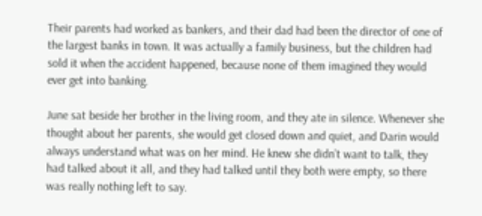Their parents had worked as bankers, and their dad had been the director of one of the largest banks in town. It was actually a family business, but the children had sold it when the accident happened, because none of them imagined they would ever get into banking.

June sat beside her brother in the living room, and they ate in silence. Whenever she thought about her parents, she would get closed down and quiet, and Darin would always understand what was on her mind. He knew she didn’t want to talk, they had talked about it all, and they had talked until they both were empty, so there was really nothing left to say.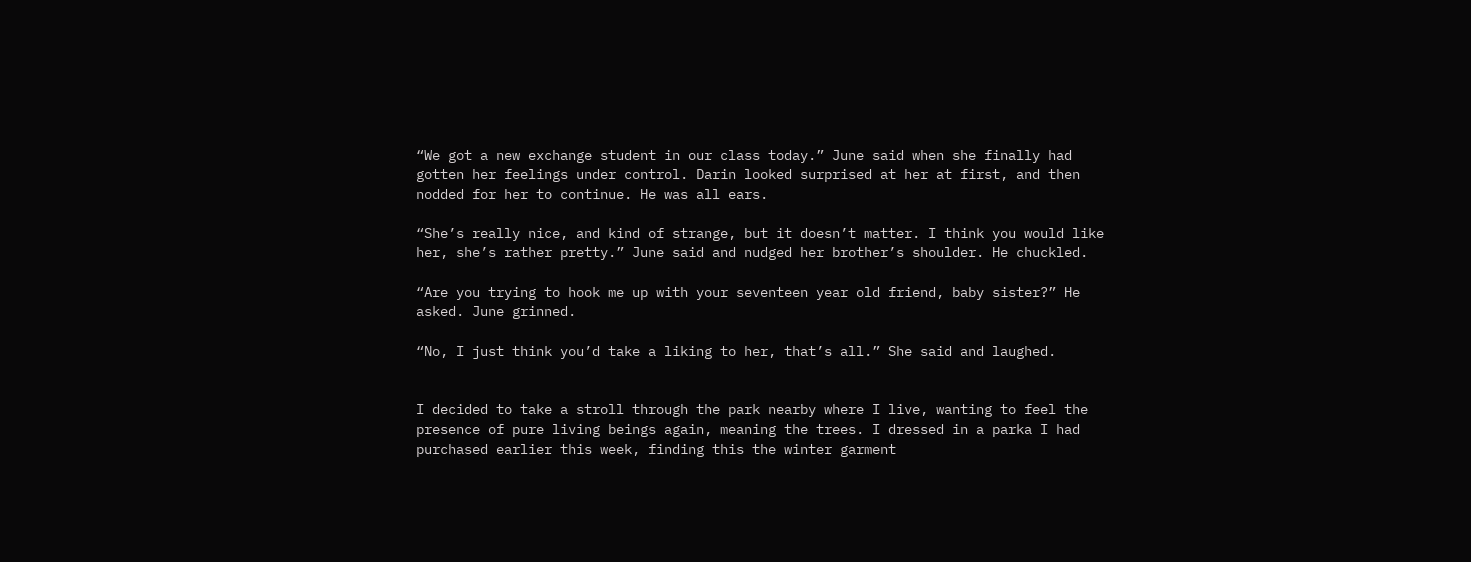“We got a new exchange student in our class today.” June said when she finally had gotten her feelings under control. Darin looked surprised at her at first, and then nodded for her to continue. He was all ears.

“She’s really nice, and kind of strange, but it doesn’t matter. I think you would like her, she’s rather pretty.” June said and nudged her brother’s shoulder. He chuckled.

“Are you trying to hook me up with your seventeen year old friend, baby sister?” He asked. June grinned.

“No, I just think you’d take a liking to her, that’s all.” She said and laughed.


I decided to take a stroll through the park nearby where I live, wanting to feel the presence of pure living beings again, meaning the trees. I dressed in a parka I had purchased earlier this week, finding this the winter garment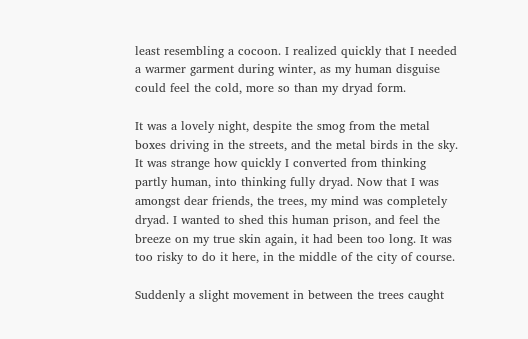least resembling a cocoon. I realized quickly that I needed a warmer garment during winter, as my human disguise could feel the cold, more so than my dryad form.

It was a lovely night, despite the smog from the metal boxes driving in the streets, and the metal birds in the sky. It was strange how quickly I converted from thinking partly human, into thinking fully dryad. Now that I was amongst dear friends, the trees, my mind was completely dryad. I wanted to shed this human prison, and feel the breeze on my true skin again, it had been too long. It was too risky to do it here, in the middle of the city of course.

Suddenly a slight movement in between the trees caught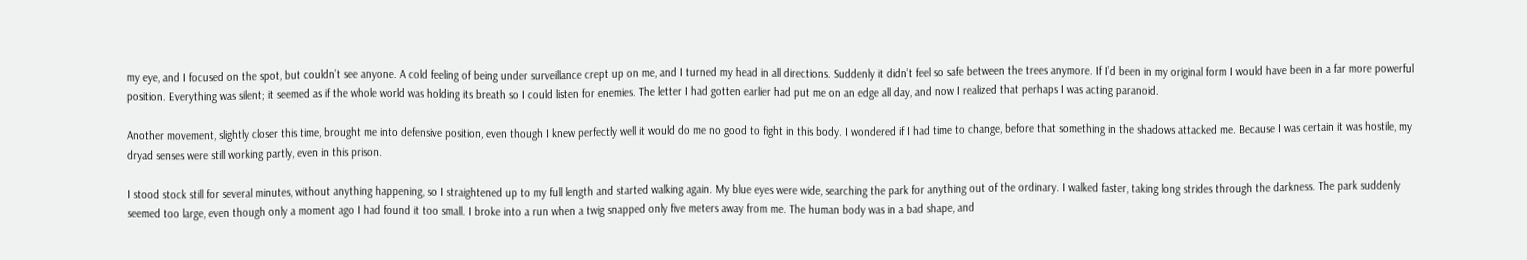my eye, and I focused on the spot, but couldn’t see anyone. A cold feeling of being under surveillance crept up on me, and I turned my head in all directions. Suddenly it didn’t feel so safe between the trees anymore. If I’d been in my original form I would have been in a far more powerful position. Everything was silent; it seemed as if the whole world was holding its breath so I could listen for enemies. The letter I had gotten earlier had put me on an edge all day, and now I realized that perhaps I was acting paranoid.

Another movement, slightly closer this time, brought me into defensive position, even though I knew perfectly well it would do me no good to fight in this body. I wondered if I had time to change, before that something in the shadows attacked me. Because I was certain it was hostile, my dryad senses were still working partly, even in this prison.

I stood stock still for several minutes, without anything happening, so I straightened up to my full length and started walking again. My blue eyes were wide, searching the park for anything out of the ordinary. I walked faster, taking long strides through the darkness. The park suddenly seemed too large, even though only a moment ago I had found it too small. I broke into a run when a twig snapped only five meters away from me. The human body was in a bad shape, and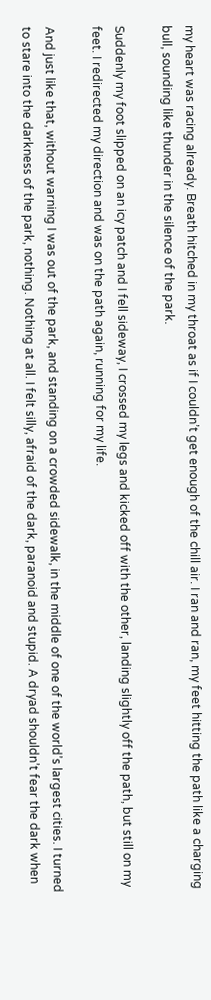my heart was racing already. Breath hitched in my throat as if I couldn’t get enough of the chill air. I ran and ran, my feet hitting the path like a charging bull, sounding like thunder in the silence of the park.

Suddenly my foot slipped on an icy patch and I fell sideway, I crossed my legs and kicked off with the other, landing slightly off the path, but still on my feet. I redirected my direction and was on the path again, running for my life.

And just like that, without warning I was out of the park, and standing on a crowded sidewalk, in the middle of one of the world’s largest cities. I turned to stare into the darkness of the park, nothing. Nothing at all. I felt silly, afraid of the dark, paranoid and stupid. A dryad shouldn’t fear the dark when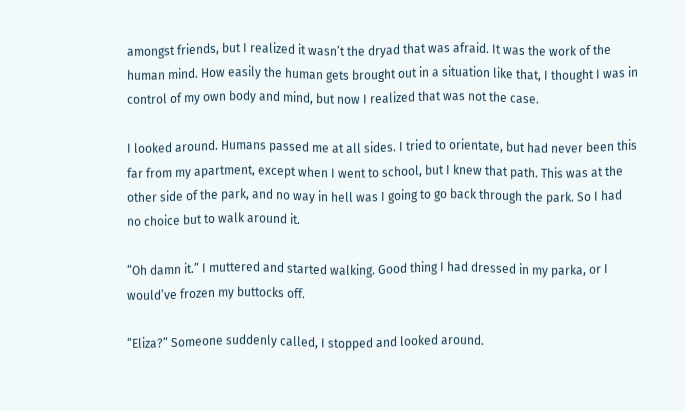amongst friends, but I realized it wasn’t the dryad that was afraid. It was the work of the human mind. How easily the human gets brought out in a situation like that, I thought I was in control of my own body and mind, but now I realized that was not the case.

I looked around. Humans passed me at all sides. I tried to orientate, but had never been this far from my apartment, except when I went to school, but I knew that path. This was at the other side of the park, and no way in hell was I going to go back through the park. So I had no choice but to walk around it.

“Oh damn it.” I muttered and started walking. Good thing I had dressed in my parka, or I would’ve frozen my buttocks off.

“Eliza?” Someone suddenly called, I stopped and looked around.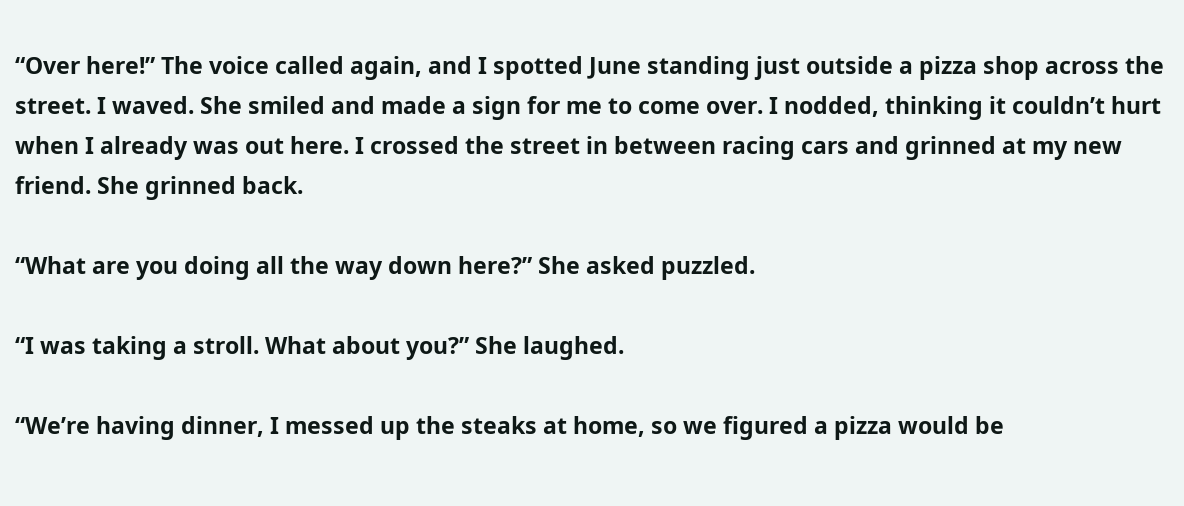“Over here!” The voice called again, and I spotted June standing just outside a pizza shop across the street. I waved. She smiled and made a sign for me to come over. I nodded, thinking it couldn’t hurt when I already was out here. I crossed the street in between racing cars and grinned at my new friend. She grinned back.

“What are you doing all the way down here?” She asked puzzled.

“I was taking a stroll. What about you?” She laughed.

“We’re having dinner, I messed up the steaks at home, so we figured a pizza would be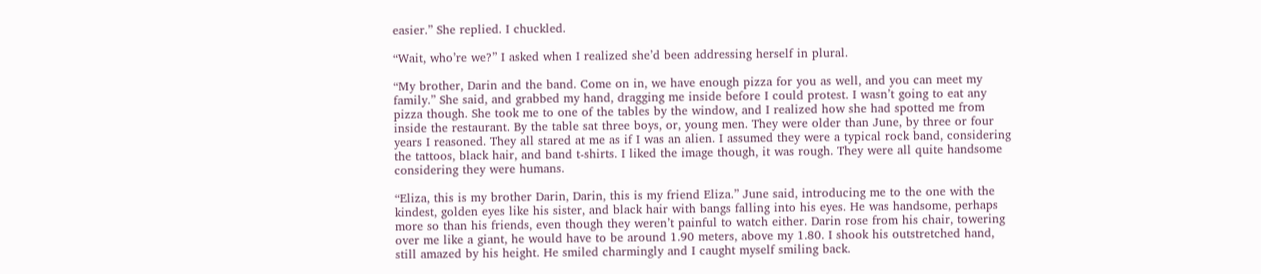easier.” She replied. I chuckled.

“Wait, who’re we?” I asked when I realized she’d been addressing herself in plural.

“My brother, Darin and the band. Come on in, we have enough pizza for you as well, and you can meet my family.” She said, and grabbed my hand, dragging me inside before I could protest. I wasn’t going to eat any pizza though. She took me to one of the tables by the window, and I realized how she had spotted me from inside the restaurant. By the table sat three boys, or, young men. They were older than June, by three or four years I reasoned. They all stared at me as if I was an alien. I assumed they were a typical rock band, considering the tattoos, black hair, and band t-shirts. I liked the image though, it was rough. They were all quite handsome considering they were humans.

“Eliza, this is my brother Darin, Darin, this is my friend Eliza.” June said, introducing me to the one with the kindest, golden eyes like his sister, and black hair with bangs falling into his eyes. He was handsome, perhaps more so than his friends, even though they weren’t painful to watch either. Darin rose from his chair, towering over me like a giant, he would have to be around 1.90 meters, above my 1.80. I shook his outstretched hand, still amazed by his height. He smiled charmingly and I caught myself smiling back.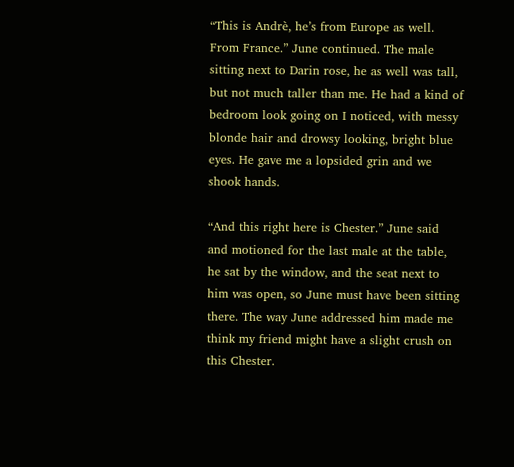“This is Andrè, he’s from Europe as well. From France.” June continued. The male sitting next to Darin rose, he as well was tall, but not much taller than me. He had a kind of bedroom look going on I noticed, with messy blonde hair and drowsy looking, bright blue eyes. He gave me a lopsided grin and we shook hands.

“And this right here is Chester.” June said and motioned for the last male at the table, he sat by the window, and the seat next to him was open, so June must have been sitting there. The way June addressed him made me think my friend might have a slight crush on this Chester.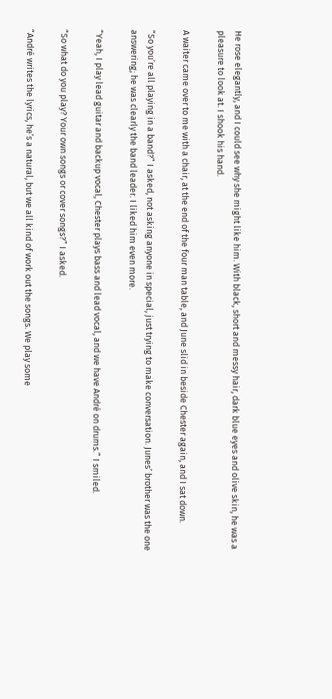He rose elegantly, and I could see why she might like him. With black, short and messy hair, dark blue eyes and olive skin, he was a pleasure to look at. I shook his hand.

A waiter came over to me with a chair, at the end of the four man table, and June slid in beside Chester again, and I sat down.

“So you’re all playing in a band?” I asked, not asking anyone in special, just trying to make conversation. Junes’ brother was the one answering; he was clearly the band leader. I liked him even more.

“Yeah, I play lead guitar and backup vocal, Chester plays bass and lead vocal, and we have André on drums.” I smiled.

“So what do you play? Your own songs or cover songs?” I asked.

“André writes the lyrics, he’s a natural, but we all kind of work out the songs. We play some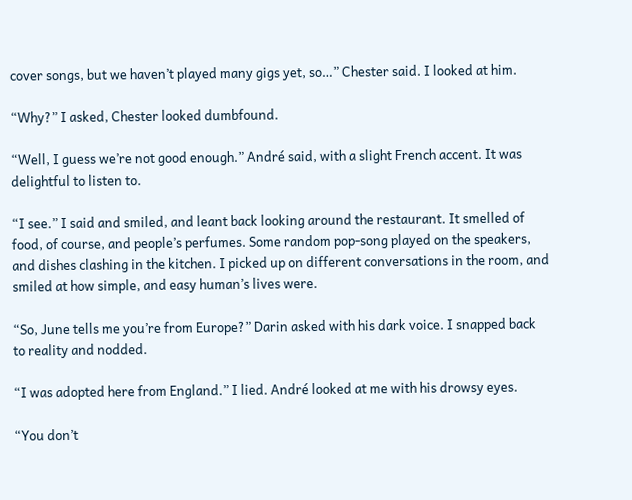cover songs, but we haven’t played many gigs yet, so…” Chester said. I looked at him.

“Why?” I asked, Chester looked dumbfound.

“Well, I guess we’re not good enough.” André said, with a slight French accent. It was delightful to listen to.

“I see.” I said and smiled, and leant back looking around the restaurant. It smelled of food, of course, and people’s perfumes. Some random pop-song played on the speakers, and dishes clashing in the kitchen. I picked up on different conversations in the room, and smiled at how simple, and easy human’s lives were.

“So, June tells me you’re from Europe?” Darin asked with his dark voice. I snapped back to reality and nodded.

“I was adopted here from England.” I lied. André looked at me with his drowsy eyes.

“You don’t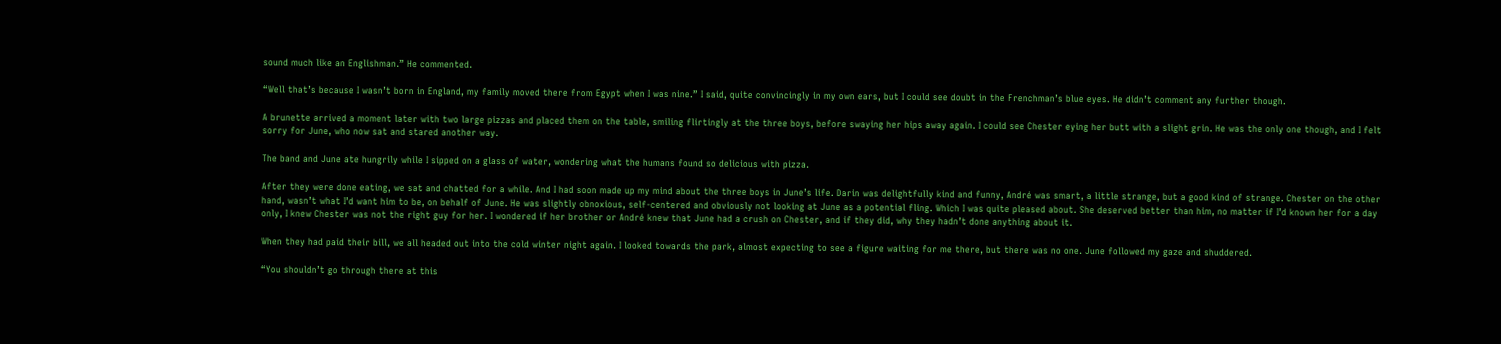sound much like an Englishman.” He commented.

“Well that’s because I wasn’t born in England, my family moved there from Egypt when I was nine.” I said, quite convincingly in my own ears, but I could see doubt in the Frenchman’s blue eyes. He didn’t comment any further though.

A brunette arrived a moment later with two large pizzas and placed them on the table, smiling flirtingly at the three boys, before swaying her hips away again. I could see Chester eying her butt with a slight grin. He was the only one though, and I felt sorry for June, who now sat and stared another way.

The band and June ate hungrily while I sipped on a glass of water, wondering what the humans found so delicious with pizza.

After they were done eating, we sat and chatted for a while. And I had soon made up my mind about the three boys in June’s life. Darin was delightfully kind and funny, André was smart, a little strange, but a good kind of strange. Chester on the other hand, wasn’t what I’d want him to be, on behalf of June. He was slightly obnoxious, self-centered and obviously not looking at June as a potential fling. Which I was quite pleased about. She deserved better than him, no matter if I’d known her for a day only, I knew Chester was not the right guy for her. I wondered if her brother or André knew that June had a crush on Chester, and if they did, why they hadn’t done anything about it.

When they had paid their bill, we all headed out into the cold winter night again. I looked towards the park, almost expecting to see a figure waiting for me there, but there was no one. June followed my gaze and shuddered.

“You shouldn’t go through there at this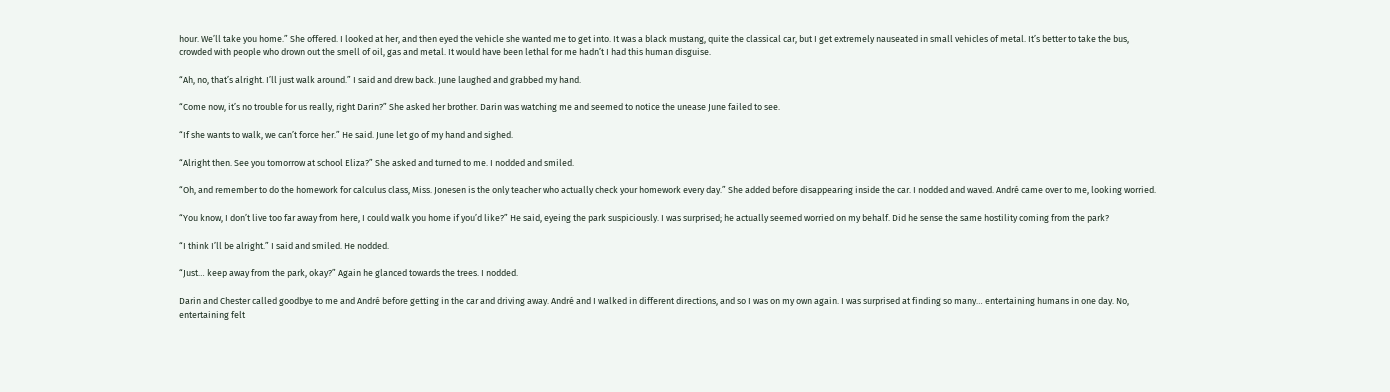hour. We’ll take you home.” She offered. I looked at her, and then eyed the vehicle she wanted me to get into. It was a black mustang, quite the classical car, but I get extremely nauseated in small vehicles of metal. It’s better to take the bus, crowded with people who drown out the smell of oil, gas and metal. It would have been lethal for me hadn’t I had this human disguise.

“Ah, no, that’s alright. I’ll just walk around.” I said and drew back. June laughed and grabbed my hand.

“Come now, it’s no trouble for us really, right Darin?” She asked her brother. Darin was watching me and seemed to notice the unease June failed to see.

“If she wants to walk, we can’t force her.” He said. June let go of my hand and sighed.

“Alright then. See you tomorrow at school Eliza?” She asked and turned to me. I nodded and smiled.

“Oh, and remember to do the homework for calculus class, Miss. Jonesen is the only teacher who actually check your homework every day.” She added before disappearing inside the car. I nodded and waved. André came over to me, looking worried.

“You know, I don’t live too far away from here, I could walk you home if you’d like?” He said, eyeing the park suspiciously. I was surprised; he actually seemed worried on my behalf. Did he sense the same hostility coming from the park?

“I think I’ll be alright.” I said and smiled. He nodded.

“Just… keep away from the park, okay?” Again he glanced towards the trees. I nodded.

Darin and Chester called goodbye to me and André before getting in the car and driving away. André and I walked in different directions, and so I was on my own again. I was surprised at finding so many… entertaining humans in one day. No, entertaining felt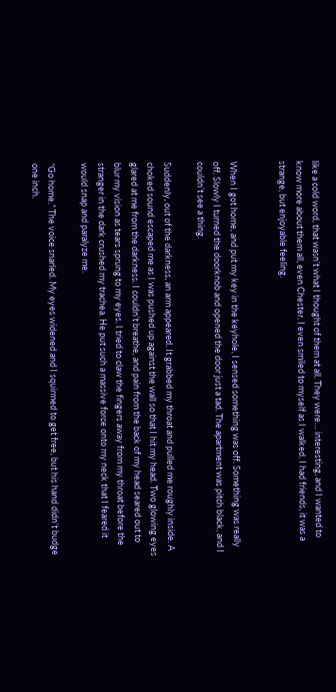like a cold word, that wasn’t what I thought of them at all. They were… interesting, and I wanted to know more about them all, even Chester. I even smiled to myself as I walked. I had friends, it was a strange, but enjoyable feeling.


When I got home, and put my key in the keyhole, I sensed something was off. Something was really off. Slowly I turned the doorknob and opened the door just a tad. The apartment was pitch black, and I couldn’t see a thing.

Suddenly, out of the darkness, an arm appeared. It grabbed my throat and pulled me roughly inside. A choked sound escaped me as I was pushed up against the wall so that I hit my head. Two glowing eyes glared at me from the darkness. I couldn’t breathe, and pain from the back of my head seared out to blur my vision as tears sprung to my eyes. I tried to claw the fingers away from my throat before the stranger in the dark crushed my trachea. He put such a massive force onto my neck that I feared it would snap and paralyze me.

“Go home.” The voice snarled. My eyes widened and I squirmed to get free, but his hand didn’t budge one inch.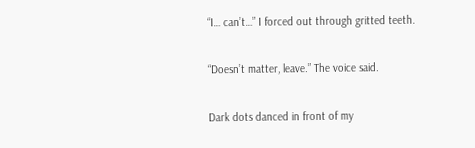“I… can’t…” I forced out through gritted teeth.

“Doesn’t matter, leave.” The voice said.

Dark dots danced in front of my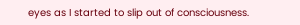eyes as I started to slip out of consciousness.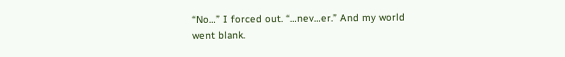“No…” I forced out. “…nev…er.” And my world went blank.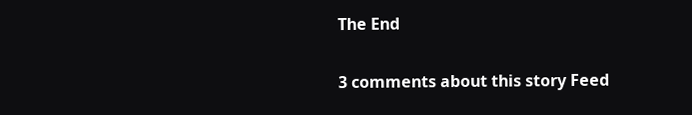The End

3 comments about this story Feed